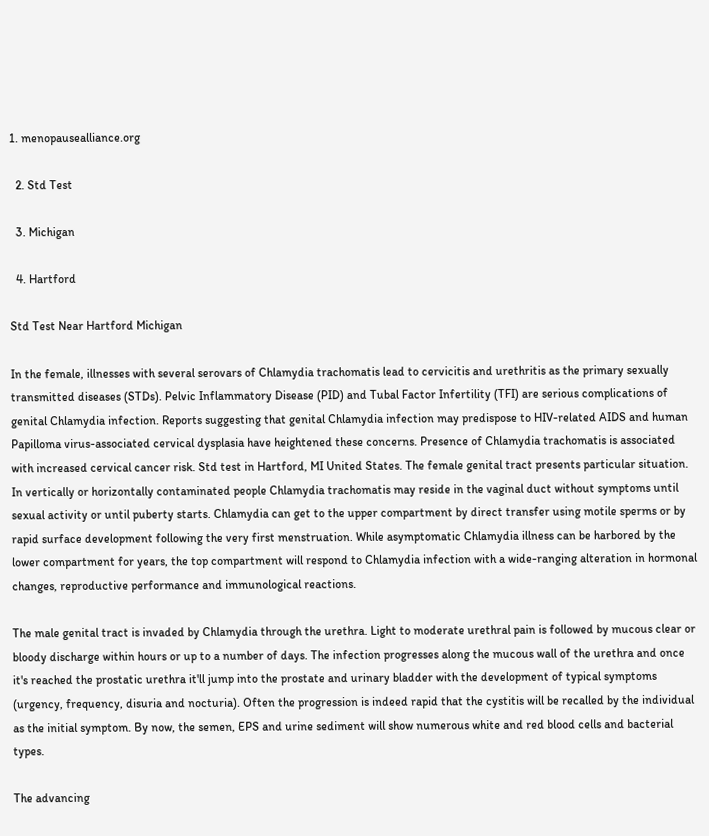1. menopausealliance.org

  2. Std Test

  3. Michigan

  4. Hartford

Std Test Near Hartford Michigan

In the female, illnesses with several serovars of Chlamydia trachomatis lead to cervicitis and urethritis as the primary sexually transmitted diseases (STDs). Pelvic Inflammatory Disease (PID) and Tubal Factor Infertility (TFI) are serious complications of genital Chlamydia infection. Reports suggesting that genital Chlamydia infection may predispose to HIV-related AIDS and human Papilloma virus-associated cervical dysplasia have heightened these concerns. Presence of Chlamydia trachomatis is associated with increased cervical cancer risk. Std test in Hartford, MI United States. The female genital tract presents particular situation. In vertically or horizontally contaminated people Chlamydia trachomatis may reside in the vaginal duct without symptoms until sexual activity or until puberty starts. Chlamydia can get to the upper compartment by direct transfer using motile sperms or by rapid surface development following the very first menstruation. While asymptomatic Chlamydia illness can be harbored by the lower compartment for years, the top compartment will respond to Chlamydia infection with a wide-ranging alteration in hormonal changes, reproductive performance and immunological reactions.

The male genital tract is invaded by Chlamydia through the urethra. Light to moderate urethral pain is followed by mucous clear or bloody discharge within hours or up to a number of days. The infection progresses along the mucous wall of the urethra and once it's reached the prostatic urethra it'll jump into the prostate and urinary bladder with the development of typical symptoms (urgency, frequency, disuria and nocturia). Often the progression is indeed rapid that the cystitis will be recalled by the individual as the initial symptom. By now, the semen, EPS and urine sediment will show numerous white and red blood cells and bacterial types.

The advancing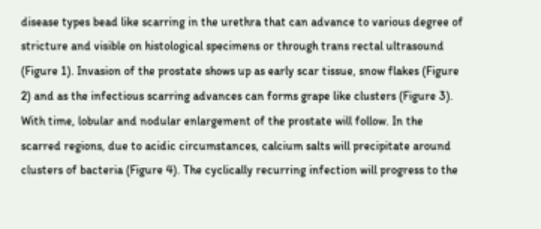disease types bead like scarring in the urethra that can advance to various degree of stricture and visible on histological specimens or through trans rectal ultrasound (Figure 1). Invasion of the prostate shows up as early scar tissue, snow flakes (Figure 2) and as the infectious scarring advances can forms grape like clusters (Figure 3). With time, lobular and nodular enlargement of the prostate will follow. In the scarred regions, due to acidic circumstances, calcium salts will precipitate around clusters of bacteria (Figure 4). The cyclically recurring infection will progress to the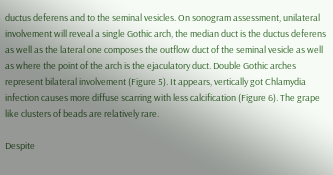ductus deferens and to the seminal vesicles. On sonogram assessment, unilateral involvement will reveal a single Gothic arch, the median duct is the ductus deferens as well as the lateral one composes the outflow duct of the seminal vesicle as well as where the point of the arch is the ejaculatory duct. Double Gothic arches represent bilateral involvement (Figure 5). It appears, vertically got Chlamydia infection causes more diffuse scarring with less calcification (Figure 6). The grape like clusters of beads are relatively rare.

Despite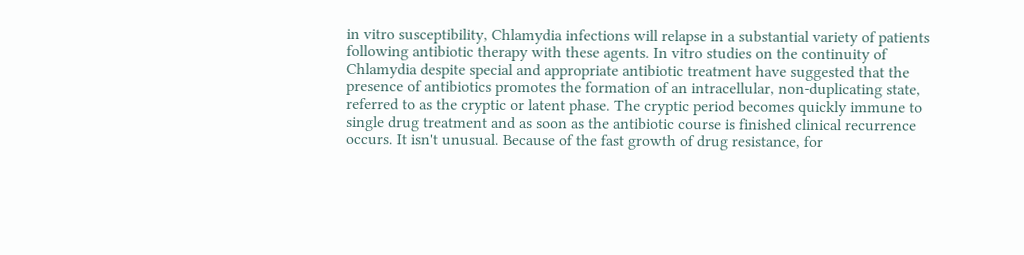in vitro susceptibility, Chlamydia infections will relapse in a substantial variety of patients following antibiotic therapy with these agents. In vitro studies on the continuity of Chlamydia despite special and appropriate antibiotic treatment have suggested that the presence of antibiotics promotes the formation of an intracellular, non-duplicating state, referred to as the cryptic or latent phase. The cryptic period becomes quickly immune to single drug treatment and as soon as the antibiotic course is finished clinical recurrence occurs. It isn't unusual. Because of the fast growth of drug resistance, for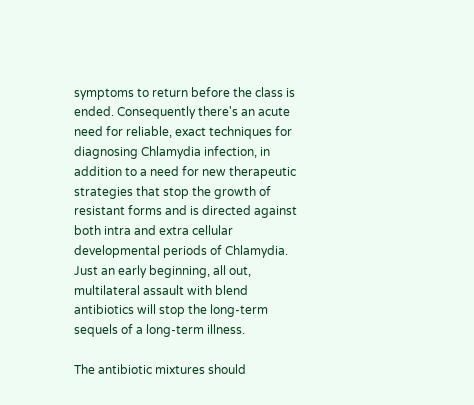symptoms to return before the class is ended. Consequently there's an acute need for reliable, exact techniques for diagnosing Chlamydia infection, in addition to a need for new therapeutic strategies that stop the growth of resistant forms and is directed against both intra and extra cellular developmental periods of Chlamydia. Just an early beginning, all out, multilateral assault with blend antibiotics will stop the long-term sequels of a long-term illness.

The antibiotic mixtures should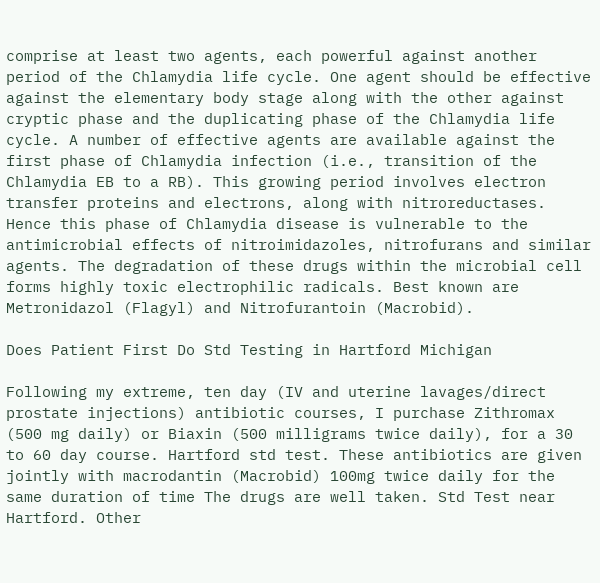comprise at least two agents, each powerful against another period of the Chlamydia life cycle. One agent should be effective against the elementary body stage along with the other against cryptic phase and the duplicating phase of the Chlamydia life cycle. A number of effective agents are available against the first phase of Chlamydia infection (i.e., transition of the Chlamydia EB to a RB). This growing period involves electron transfer proteins and electrons, along with nitroreductases. Hence this phase of Chlamydia disease is vulnerable to the antimicrobial effects of nitroimidazoles, nitrofurans and similar agents. The degradation of these drugs within the microbial cell forms highly toxic electrophilic radicals. Best known are Metronidazol (Flagyl) and Nitrofurantoin (Macrobid).

Does Patient First Do Std Testing in Hartford Michigan

Following my extreme, ten day (IV and uterine lavages/direct prostate injections) antibiotic courses, I purchase Zithromax (500 mg daily) or Biaxin (500 milligrams twice daily), for a 30 to 60 day course. Hartford std test. These antibiotics are given jointly with macrodantin (Macrobid) 100mg twice daily for the same duration of time The drugs are well taken. Std Test near Hartford. Other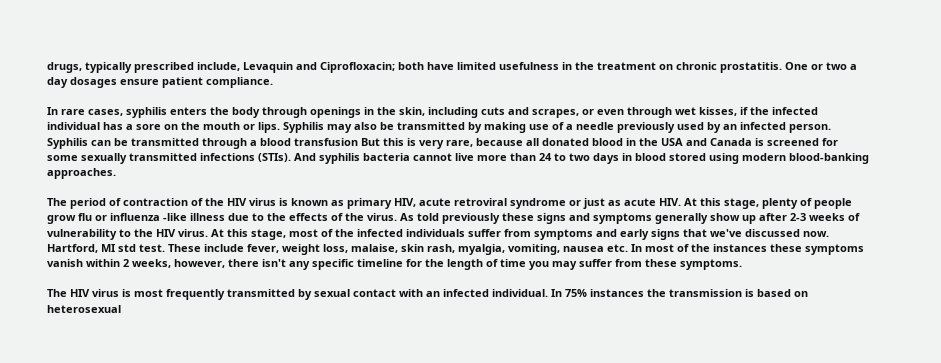drugs, typically prescribed include, Levaquin and Ciprofloxacin; both have limited usefulness in the treatment on chronic prostatitis. One or two a day dosages ensure patient compliance.

In rare cases, syphilis enters the body through openings in the skin, including cuts and scrapes, or even through wet kisses, if the infected individual has a sore on the mouth or lips. Syphilis may also be transmitted by making use of a needle previously used by an infected person. Syphilis can be transmitted through a blood transfusion But this is very rare, because all donated blood in the USA and Canada is screened for some sexually transmitted infections (STIs). And syphilis bacteria cannot live more than 24 to two days in blood stored using modern blood-banking approaches.

The period of contraction of the HIV virus is known as primary HIV, acute retroviral syndrome or just as acute HIV. At this stage, plenty of people grow flu or influenza -like illness due to the effects of the virus. As told previously these signs and symptoms generally show up after 2-3 weeks of vulnerability to the HIV virus. At this stage, most of the infected individuals suffer from symptoms and early signs that we've discussed now. Hartford, MI std test. These include fever, weight loss, malaise, skin rash, myalgia, vomiting, nausea etc. In most of the instances these symptoms vanish within 2 weeks, however, there isn't any specific timeline for the length of time you may suffer from these symptoms.

The HIV virus is most frequently transmitted by sexual contact with an infected individual. In 75% instances the transmission is based on heterosexual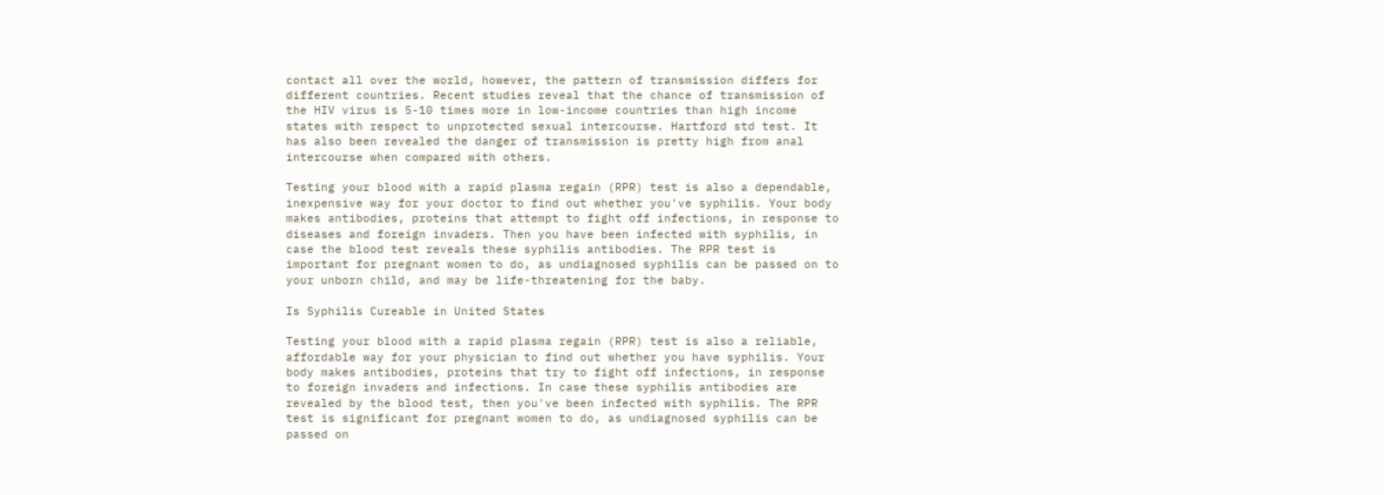contact all over the world, however, the pattern of transmission differs for different countries. Recent studies reveal that the chance of transmission of the HIV virus is 5-10 times more in low-income countries than high income states with respect to unprotected sexual intercourse. Hartford std test. It has also been revealed the danger of transmission is pretty high from anal intercourse when compared with others.

Testing your blood with a rapid plasma regain (RPR) test is also a dependable, inexpensive way for your doctor to find out whether you've syphilis. Your body makes antibodies, proteins that attempt to fight off infections, in response to diseases and foreign invaders. Then you have been infected with syphilis, in case the blood test reveals these syphilis antibodies. The RPR test is important for pregnant women to do, as undiagnosed syphilis can be passed on to your unborn child, and may be life-threatening for the baby.

Is Syphilis Cureable in United States

Testing your blood with a rapid plasma regain (RPR) test is also a reliable, affordable way for your physician to find out whether you have syphilis. Your body makes antibodies, proteins that try to fight off infections, in response to foreign invaders and infections. In case these syphilis antibodies are revealed by the blood test, then you've been infected with syphilis. The RPR test is significant for pregnant women to do, as undiagnosed syphilis can be passed on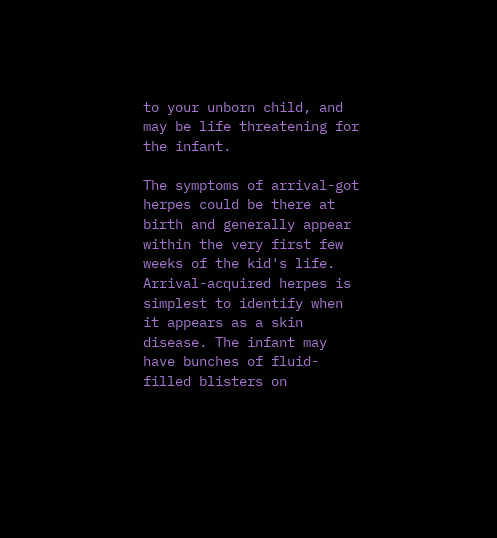to your unborn child, and may be life threatening for the infant.

The symptoms of arrival-got herpes could be there at birth and generally appear within the very first few weeks of the kid's life. Arrival-acquired herpes is simplest to identify when it appears as a skin disease. The infant may have bunches of fluid-filled blisters on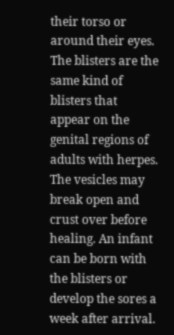their torso or around their eyes. The blisters are the same kind of blisters that appear on the genital regions of adults with herpes. The vesicles may break open and crust over before healing. An infant can be born with the blisters or develop the sores a week after arrival.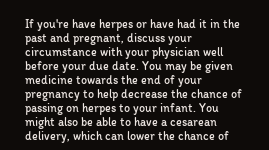If you're have herpes or have had it in the past and pregnant, discuss your circumstance with your physician well before your due date. You may be given medicine towards the end of your pregnancy to help decrease the chance of passing on herpes to your infant. You might also be able to have a cesarean delivery, which can lower the chance of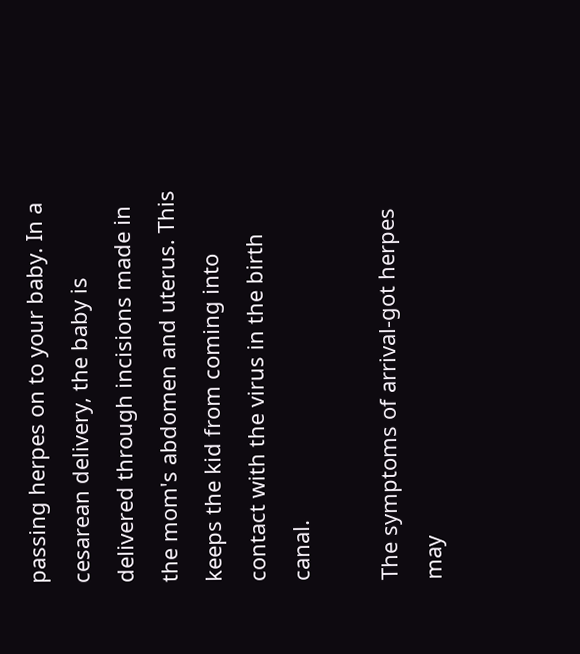passing herpes on to your baby. In a cesarean delivery, the baby is delivered through incisions made in the mom's abdomen and uterus. This keeps the kid from coming into contact with the virus in the birth canal.

The symptoms of arrival-got herpes may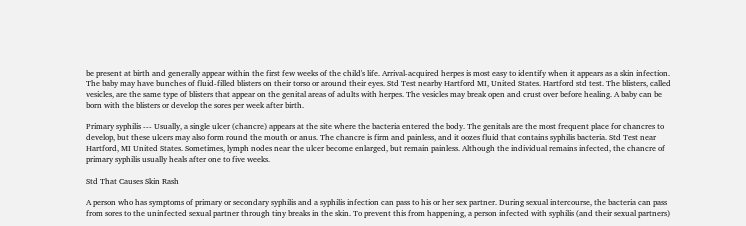be present at birth and generally appear within the first few weeks of the child's life. Arrival-acquired herpes is most easy to identify when it appears as a skin infection. The baby may have bunches of fluid-filled blisters on their torso or around their eyes. Std Test nearby Hartford MI, United States. Hartford std test. The blisters, called vesicles, are the same type of blisters that appear on the genital areas of adults with herpes. The vesicles may break open and crust over before healing. A baby can be born with the blisters or develop the sores per week after birth.

Primary syphilis --- Usually, a single ulcer (chancre) appears at the site where the bacteria entered the body. The genitals are the most frequent place for chancres to develop, but these ulcers may also form round the mouth or anus. The chancre is firm and painless, and it oozes fluid that contains syphilis bacteria. Std Test near Hartford, MI United States. Sometimes, lymph nodes near the ulcer become enlarged, but remain painless. Although the individual remains infected, the chancre of primary syphilis usually heals after one to five weeks.

Std That Causes Skin Rash

A person who has symptoms of primary or secondary syphilis and a syphilis infection can pass to his or her sex partner. During sexual intercourse, the bacteria can pass from sores to the uninfected sexual partner through tiny breaks in the skin. To prevent this from happening, a person infected with syphilis (and their sexual partners)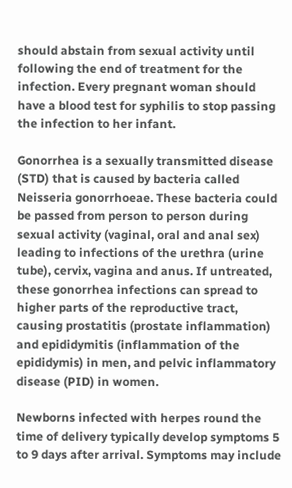should abstain from sexual activity until following the end of treatment for the infection. Every pregnant woman should have a blood test for syphilis to stop passing the infection to her infant.

Gonorrhea is a sexually transmitted disease (STD) that is caused by bacteria called Neisseria gonorrhoeae. These bacteria could be passed from person to person during sexual activity (vaginal, oral and anal sex) leading to infections of the urethra (urine tube), cervix, vagina and anus. If untreated, these gonorrhea infections can spread to higher parts of the reproductive tract, causing prostatitis (prostate inflammation) and epididymitis (inflammation of the epididymis) in men, and pelvic inflammatory disease (PID) in women.

Newborns infected with herpes round the time of delivery typically develop symptoms 5 to 9 days after arrival. Symptoms may include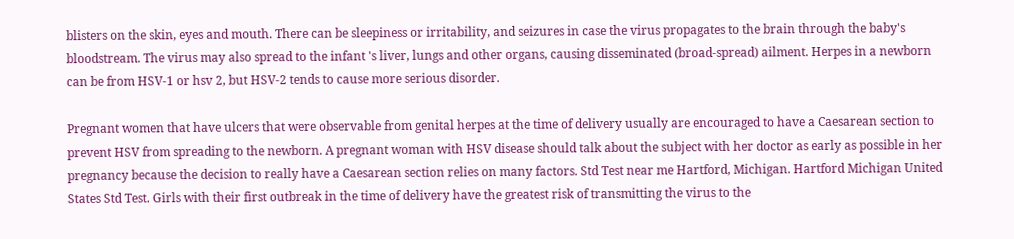blisters on the skin, eyes and mouth. There can be sleepiness or irritability, and seizures in case the virus propagates to the brain through the baby's bloodstream. The virus may also spread to the infant 's liver, lungs and other organs, causing disseminated (broad-spread) ailment. Herpes in a newborn can be from HSV-1 or hsv 2, but HSV-2 tends to cause more serious disorder.

Pregnant women that have ulcers that were observable from genital herpes at the time of delivery usually are encouraged to have a Caesarean section to prevent HSV from spreading to the newborn. A pregnant woman with HSV disease should talk about the subject with her doctor as early as possible in her pregnancy because the decision to really have a Caesarean section relies on many factors. Std Test near me Hartford, Michigan. Hartford Michigan United States Std Test. Girls with their first outbreak in the time of delivery have the greatest risk of transmitting the virus to the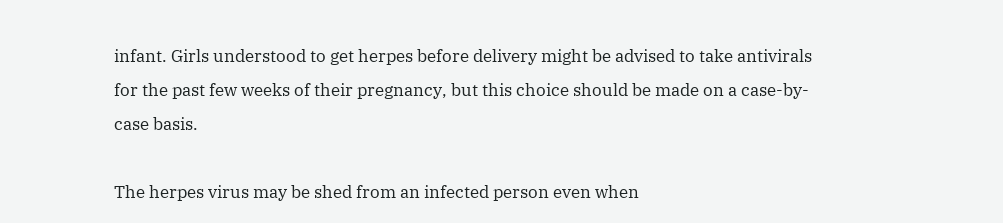infant. Girls understood to get herpes before delivery might be advised to take antivirals for the past few weeks of their pregnancy, but this choice should be made on a case-by-case basis.

The herpes virus may be shed from an infected person even when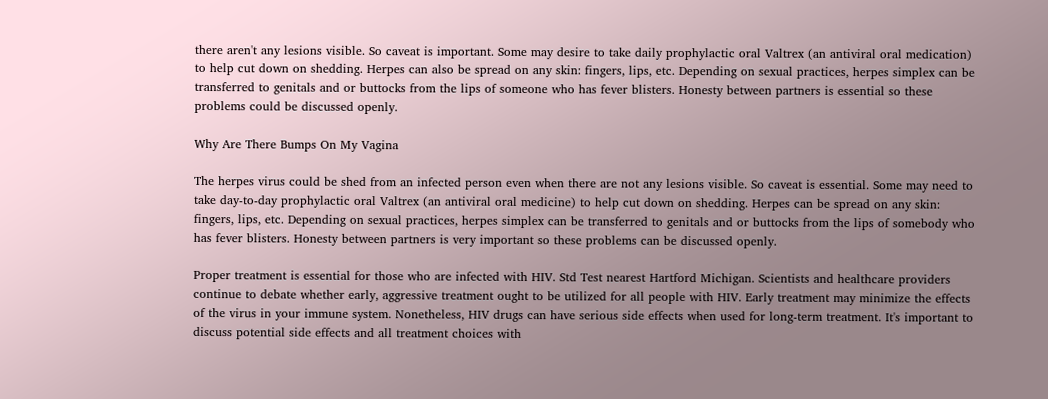there aren't any lesions visible. So caveat is important. Some may desire to take daily prophylactic oral Valtrex (an antiviral oral medication) to help cut down on shedding. Herpes can also be spread on any skin: fingers, lips, etc. Depending on sexual practices, herpes simplex can be transferred to genitals and or buttocks from the lips of someone who has fever blisters. Honesty between partners is essential so these problems could be discussed openly.

Why Are There Bumps On My Vagina

The herpes virus could be shed from an infected person even when there are not any lesions visible. So caveat is essential. Some may need to take day-to-day prophylactic oral Valtrex (an antiviral oral medicine) to help cut down on shedding. Herpes can be spread on any skin: fingers, lips, etc. Depending on sexual practices, herpes simplex can be transferred to genitals and or buttocks from the lips of somebody who has fever blisters. Honesty between partners is very important so these problems can be discussed openly.

Proper treatment is essential for those who are infected with HIV. Std Test nearest Hartford Michigan. Scientists and healthcare providers continue to debate whether early, aggressive treatment ought to be utilized for all people with HIV. Early treatment may minimize the effects of the virus in your immune system. Nonetheless, HIV drugs can have serious side effects when used for long-term treatment. It's important to discuss potential side effects and all treatment choices with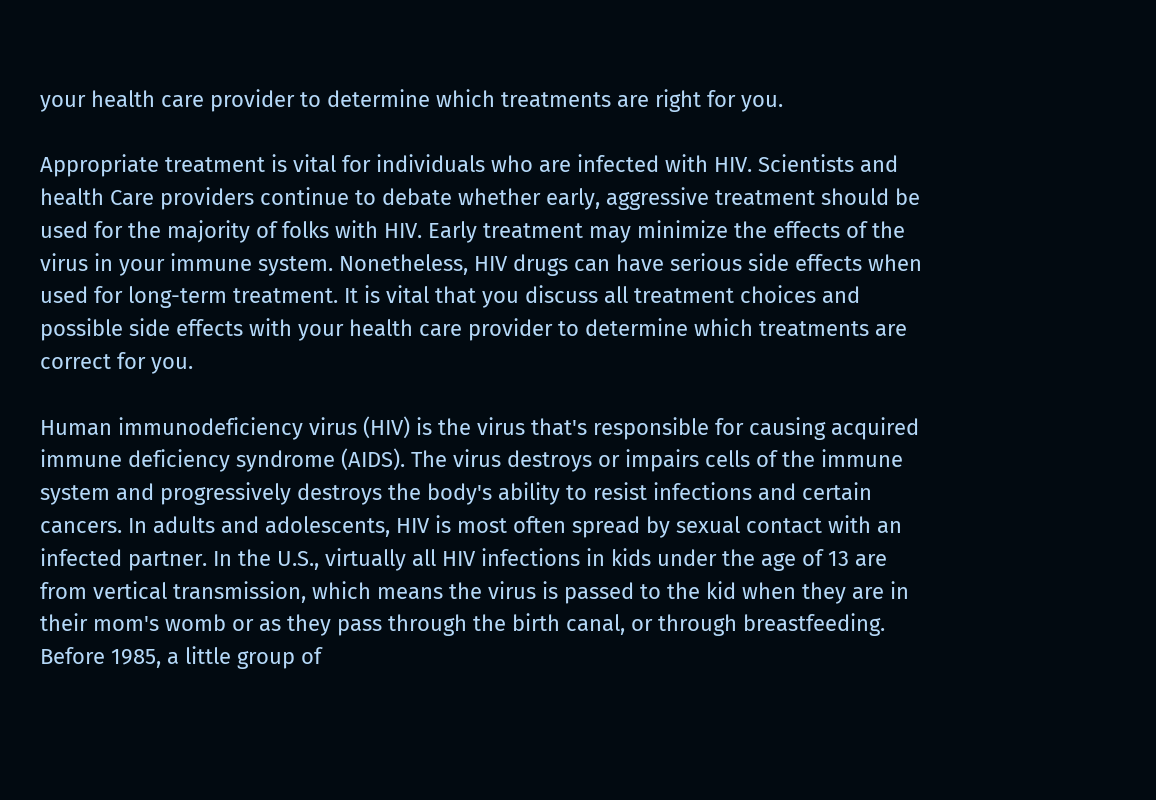your health care provider to determine which treatments are right for you.

Appropriate treatment is vital for individuals who are infected with HIV. Scientists and health Care providers continue to debate whether early, aggressive treatment should be used for the majority of folks with HIV. Early treatment may minimize the effects of the virus in your immune system. Nonetheless, HIV drugs can have serious side effects when used for long-term treatment. It is vital that you discuss all treatment choices and possible side effects with your health care provider to determine which treatments are correct for you.

Human immunodeficiency virus (HIV) is the virus that's responsible for causing acquired immune deficiency syndrome (AIDS). The virus destroys or impairs cells of the immune system and progressively destroys the body's ability to resist infections and certain cancers. In adults and adolescents, HIV is most often spread by sexual contact with an infected partner. In the U.S., virtually all HIV infections in kids under the age of 13 are from vertical transmission, which means the virus is passed to the kid when they are in their mom's womb or as they pass through the birth canal, or through breastfeeding. Before 1985, a little group of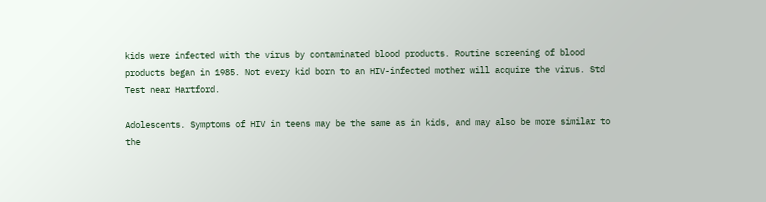kids were infected with the virus by contaminated blood products. Routine screening of blood products began in 1985. Not every kid born to an HIV-infected mother will acquire the virus. Std Test near Hartford.

Adolescents. Symptoms of HIV in teens may be the same as in kids, and may also be more similar to the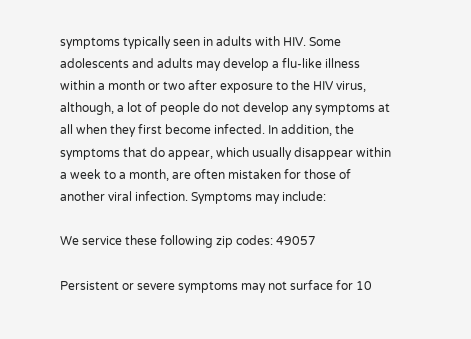symptoms typically seen in adults with HIV. Some adolescents and adults may develop a flu-like illness within a month or two after exposure to the HIV virus, although, a lot of people do not develop any symptoms at all when they first become infected. In addition, the symptoms that do appear, which usually disappear within a week to a month, are often mistaken for those of another viral infection. Symptoms may include:

We service these following zip codes: 49057

Persistent or severe symptoms may not surface for 10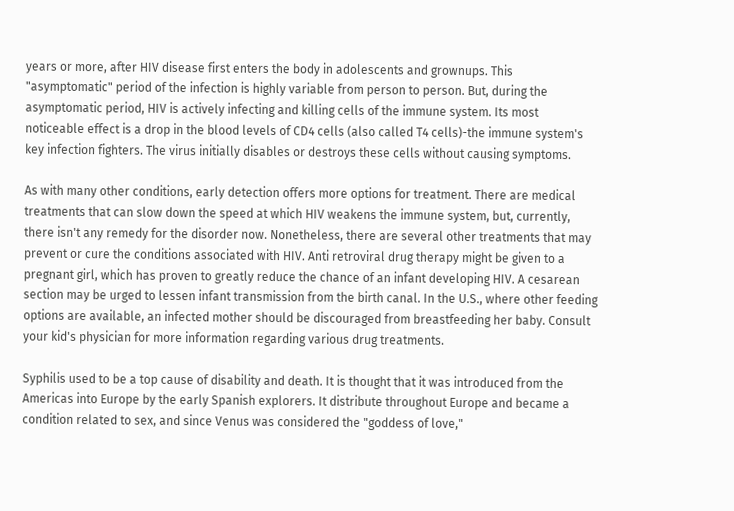years or more, after HIV disease first enters the body in adolescents and grownups. This "asymptomatic" period of the infection is highly variable from person to person. But, during the asymptomatic period, HIV is actively infecting and killing cells of the immune system. Its most noticeable effect is a drop in the blood levels of CD4 cells (also called T4 cells)-the immune system's key infection fighters. The virus initially disables or destroys these cells without causing symptoms.

As with many other conditions, early detection offers more options for treatment. There are medical treatments that can slow down the speed at which HIV weakens the immune system, but, currently, there isn't any remedy for the disorder now. Nonetheless, there are several other treatments that may prevent or cure the conditions associated with HIV. Anti retroviral drug therapy might be given to a pregnant girl, which has proven to greatly reduce the chance of an infant developing HIV. A cesarean section may be urged to lessen infant transmission from the birth canal. In the U.S., where other feeding options are available, an infected mother should be discouraged from breastfeeding her baby. Consult your kid's physician for more information regarding various drug treatments.

Syphilis used to be a top cause of disability and death. It is thought that it was introduced from the Americas into Europe by the early Spanish explorers. It distribute throughout Europe and became a condition related to sex, and since Venus was considered the "goddess of love,"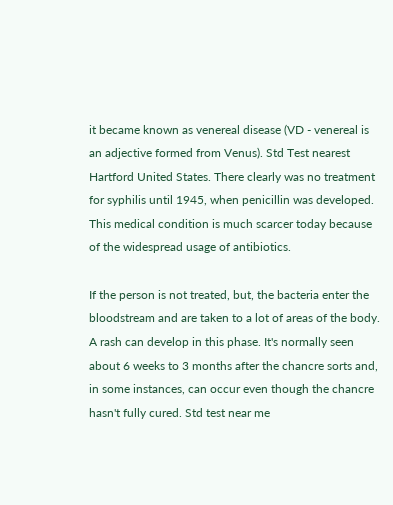it became known as venereal disease (VD - venereal is an adjective formed from Venus). Std Test nearest Hartford United States. There clearly was no treatment for syphilis until 1945, when penicillin was developed. This medical condition is much scarcer today because of the widespread usage of antibiotics.

If the person is not treated, but, the bacteria enter the bloodstream and are taken to a lot of areas of the body. A rash can develop in this phase. It's normally seen about 6 weeks to 3 months after the chancre sorts and, in some instances, can occur even though the chancre hasn't fully cured. Std test near me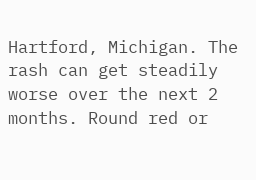Hartford, Michigan. The rash can get steadily worse over the next 2 months. Round red or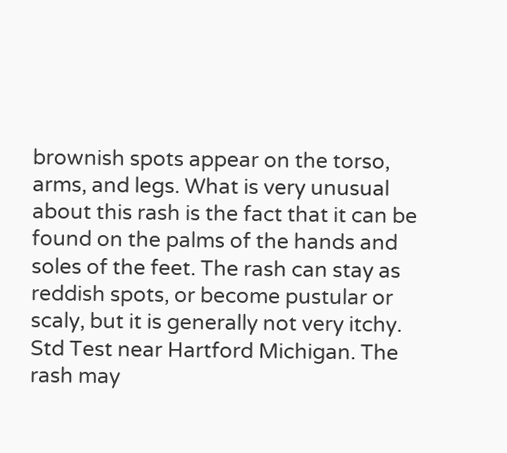brownish spots appear on the torso, arms, and legs. What is very unusual about this rash is the fact that it can be found on the palms of the hands and soles of the feet. The rash can stay as reddish spots, or become pustular or scaly, but it is generally not very itchy. Std Test near Hartford Michigan. The rash may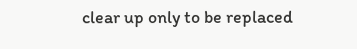clear up only to be replaced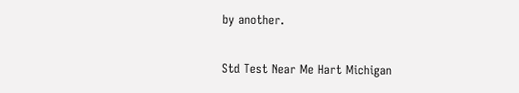by another.

Std Test Near Me Hart Michigan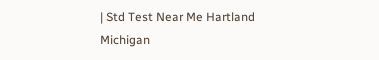| Std Test Near Me Hartland Michigan